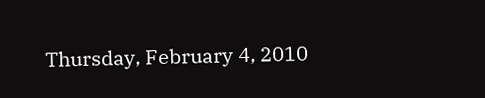Thursday, February 4, 2010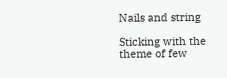Nails and string

Sticking with the theme of few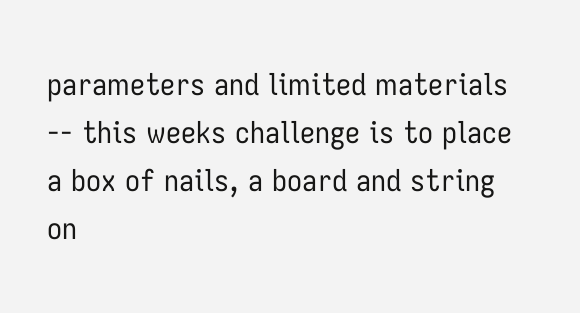parameters and limited materials -- this weeks challenge is to place a box of nails, a board and string on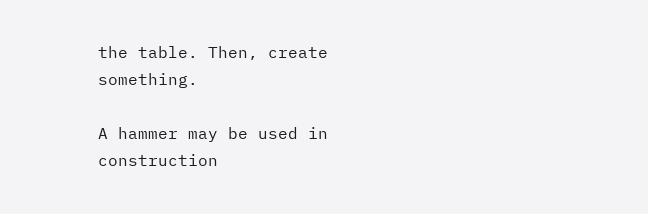the table. Then, create something.

A hammer may be used in construction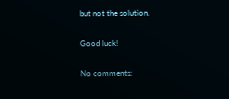but not the solution.

Good luck!

No comments: